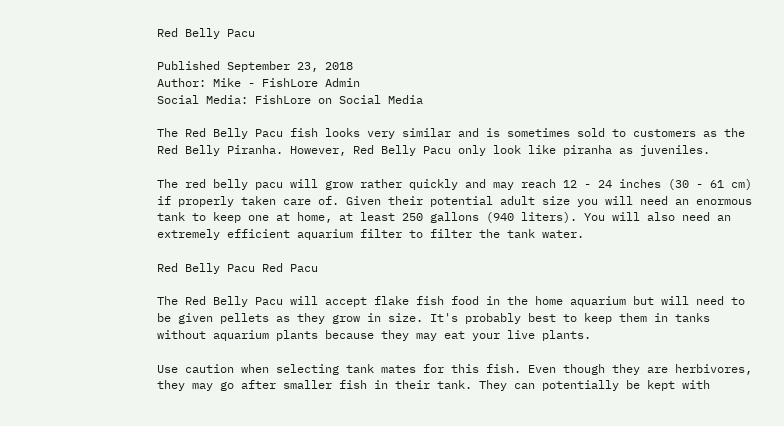Red Belly Pacu

Published September 23, 2018
Author: Mike - FishLore Admin
Social Media: FishLore on Social Media

The Red Belly Pacu fish looks very similar and is sometimes sold to customers as the Red Belly Piranha. However, Red Belly Pacu only look like piranha as juveniles.

The red belly pacu will grow rather quickly and may reach 12 - 24 inches (30 - 61 cm) if properly taken care of. Given their potential adult size you will need an enormous tank to keep one at home, at least 250 gallons (940 liters). You will also need an extremely efficient aquarium filter to filter the tank water.

Red Belly Pacu Red Pacu

The Red Belly Pacu will accept flake fish food in the home aquarium but will need to be given pellets as they grow in size. It's probably best to keep them in tanks without aquarium plants because they may eat your live plants.

Use caution when selecting tank mates for this fish. Even though they are herbivores, they may go after smaller fish in their tank. They can potentially be kept with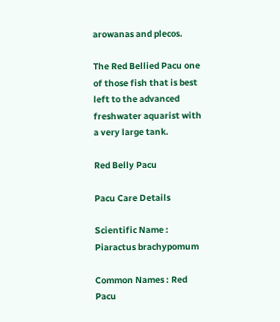arowanas and plecos.

The Red Bellied Pacu one of those fish that is best left to the advanced freshwater aquarist with a very large tank.

Red Belly Pacu

Pacu Care Details

Scientific Name : Piaractus brachypomum

Common Names : Red Pacu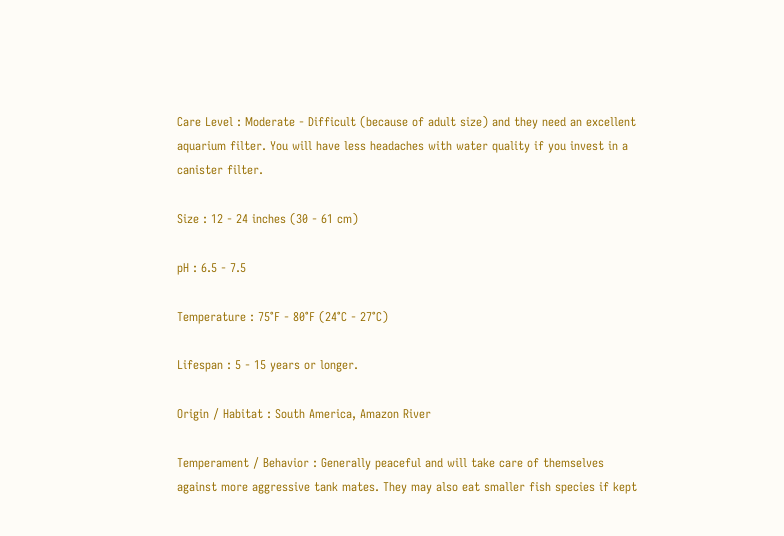Care Level : Moderate - Difficult (because of adult size) and they need an excellent aquarium filter. You will have less headaches with water quality if you invest in a canister filter.

Size : 12 - 24 inches (30 - 61 cm)

pH : 6.5 - 7.5

Temperature : 75°F - 80°F (24°C - 27°C)

Lifespan : 5 - 15 years or longer.

Origin / Habitat : South America, Amazon River

Temperament / Behavior : Generally peaceful and will take care of themselves against more aggressive tank mates. They may also eat smaller fish species if kept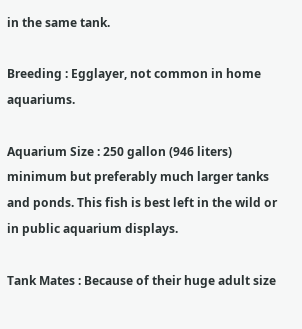in the same tank.

Breeding : Egglayer, not common in home aquariums.

Aquarium Size : 250 gallon (946 liters) minimum but preferably much larger tanks and ponds. This fish is best left in the wild or in public aquarium displays.

Tank Mates : Because of their huge adult size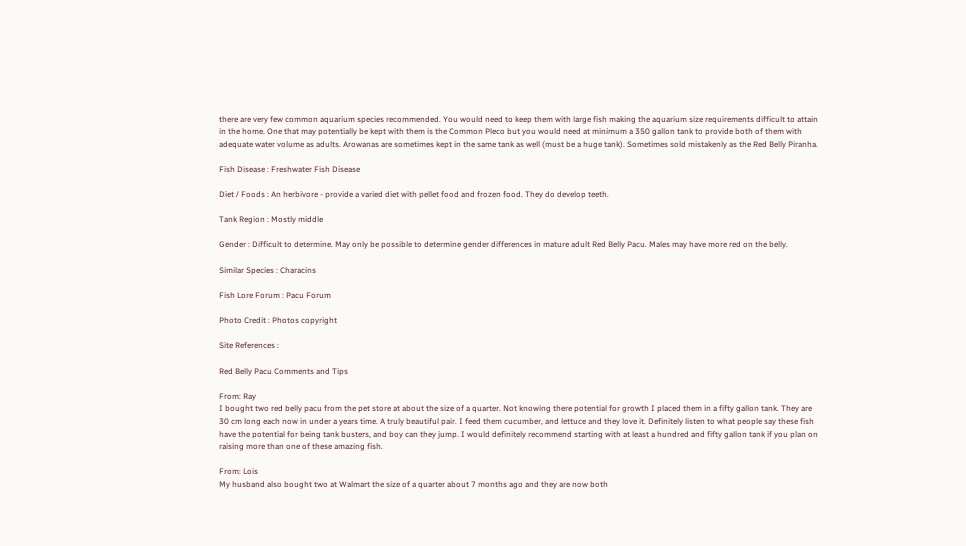there are very few common aquarium species recommended. You would need to keep them with large fish making the aquarium size requirements difficult to attain in the home. One that may potentially be kept with them is the Common Pleco but you would need at minimum a 350 gallon tank to provide both of them with adequate water volume as adults. Arowanas are sometimes kept in the same tank as well (must be a huge tank). Sometimes sold mistakenly as the Red Belly Piranha.

Fish Disease : Freshwater Fish Disease

Diet / Foods : An herbivore - provide a varied diet with pellet food and frozen food. They do develop teeth.

Tank Region : Mostly middle

Gender : Difficult to determine. May only be possible to determine gender differences in mature adult Red Belly Pacu. Males may have more red on the belly.

Similar Species : Characins

Fish Lore Forum : Pacu Forum

Photo Credit : Photos copyright

Site References :

Red Belly Pacu Comments and Tips

From: Ray
I bought two red belly pacu from the pet store at about the size of a quarter. Not knowing there potential for growth I placed them in a fifty gallon tank. They are 30 cm long each now in under a years time. A truly beautiful pair. I feed them cucumber, and lettuce and they love it. Definitely listen to what people say these fish have the potential for being tank busters, and boy can they jump. I would definitely recommend starting with at least a hundred and fifty gallon tank if you plan on raising more than one of these amazing fish.

From: Lois
My husband also bought two at Walmart the size of a quarter about 7 months ago and they are now both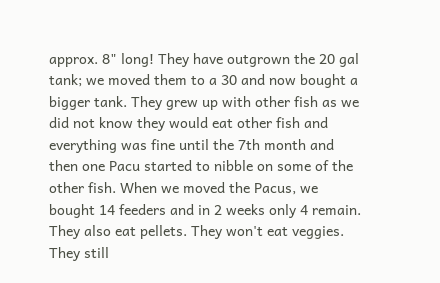approx. 8" long! They have outgrown the 20 gal tank; we moved them to a 30 and now bought a bigger tank. They grew up with other fish as we did not know they would eat other fish and everything was fine until the 7th month and then one Pacu started to nibble on some of the other fish. When we moved the Pacus, we bought 14 feeders and in 2 weeks only 4 remain. They also eat pellets. They won't eat veggies. They still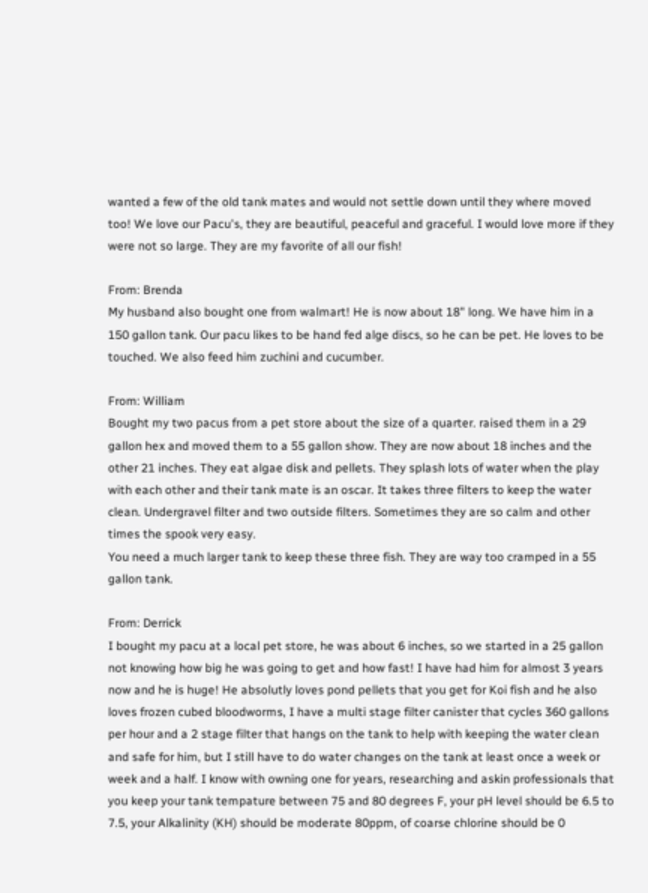wanted a few of the old tank mates and would not settle down until they where moved too! We love our Pacu's, they are beautiful, peaceful and graceful. I would love more if they were not so large. They are my favorite of all our fish!

From: Brenda
My husband also bought one from walmart! He is now about 18" long. We have him in a 150 gallon tank. Our pacu likes to be hand fed alge discs, so he can be pet. He loves to be touched. We also feed him zuchini and cucumber.

From: William
Bought my two pacus from a pet store about the size of a quarter. raised them in a 29 gallon hex and moved them to a 55 gallon show. They are now about 18 inches and the other 21 inches. They eat algae disk and pellets. They splash lots of water when the play with each other and their tank mate is an oscar. It takes three filters to keep the water clean. Undergravel filter and two outside filters. Sometimes they are so calm and other times the spook very easy.
You need a much larger tank to keep these three fish. They are way too cramped in a 55 gallon tank.

From: Derrick
I bought my pacu at a local pet store, he was about 6 inches, so we started in a 25 gallon not knowing how big he was going to get and how fast! I have had him for almost 3 years now and he is huge! He absolutly loves pond pellets that you get for Koi fish and he also loves frozen cubed bloodworms, I have a multi stage filter canister that cycles 360 gallons per hour and a 2 stage filter that hangs on the tank to help with keeping the water clean and safe for him, but I still have to do water changes on the tank at least once a week or week and a half. I know with owning one for years, researching and askin professionals that you keep your tank tempature between 75 and 80 degrees F, your pH level should be 6.5 to 7.5, your Alkalinity (KH) should be moderate 80ppm, of coarse chlorine should be 0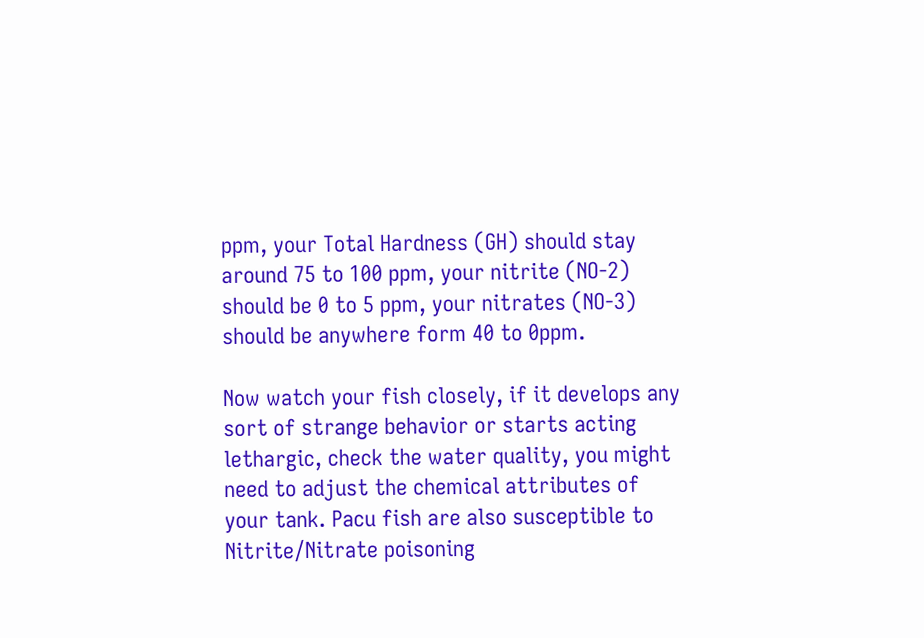ppm, your Total Hardness (GH) should stay around 75 to 100 ppm, your nitrite (NO-2) should be 0 to 5 ppm, your nitrates (NO-3) should be anywhere form 40 to 0ppm.

Now watch your fish closely, if it develops any sort of strange behavior or starts acting lethargic, check the water quality, you might need to adjust the chemical attributes of your tank. Pacu fish are also susceptible to Nitrite/Nitrate poisoning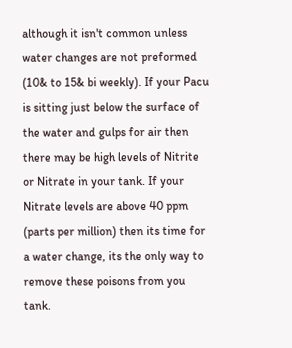although it isn't common unless water changes are not preformed (10& to 15& bi weekly). If your Pacu is sitting just below the surface of the water and gulps for air then there may be high levels of Nitrite or Nitrate in your tank. If your Nitrate levels are above 40 ppm (parts per million) then its time for a water change, its the only way to remove these poisons from you tank.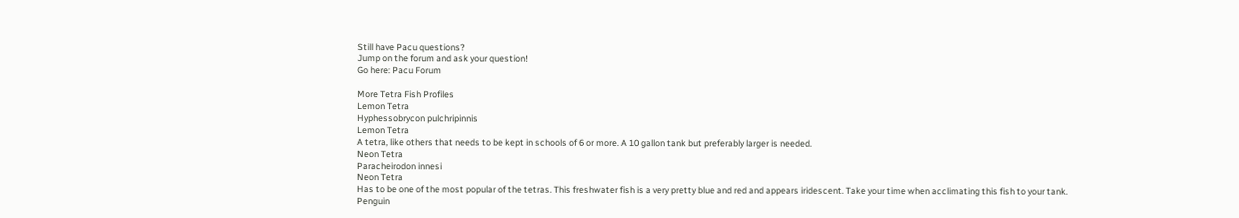Still have Pacu questions?
Jump on the forum and ask your question!
Go here: Pacu Forum

More Tetra Fish Profiles
Lemon Tetra
Hyphessobrycon pulchripinnis
Lemon Tetra
A tetra, like others that needs to be kept in schools of 6 or more. A 10 gallon tank but preferably larger is needed.
Neon Tetra
Paracheirodon innesi
Neon Tetra
Has to be one of the most popular of the tetras. This freshwater fish is a very pretty blue and red and appears iridescent. Take your time when acclimating this fish to your tank.
Penguin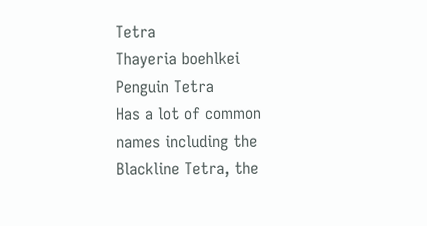Tetra
Thayeria boehlkei
Penguin Tetra
Has a lot of common names including the Blackline Tetra, the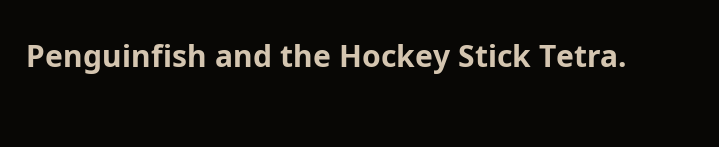Penguinfish and the Hockey Stick Tetra.